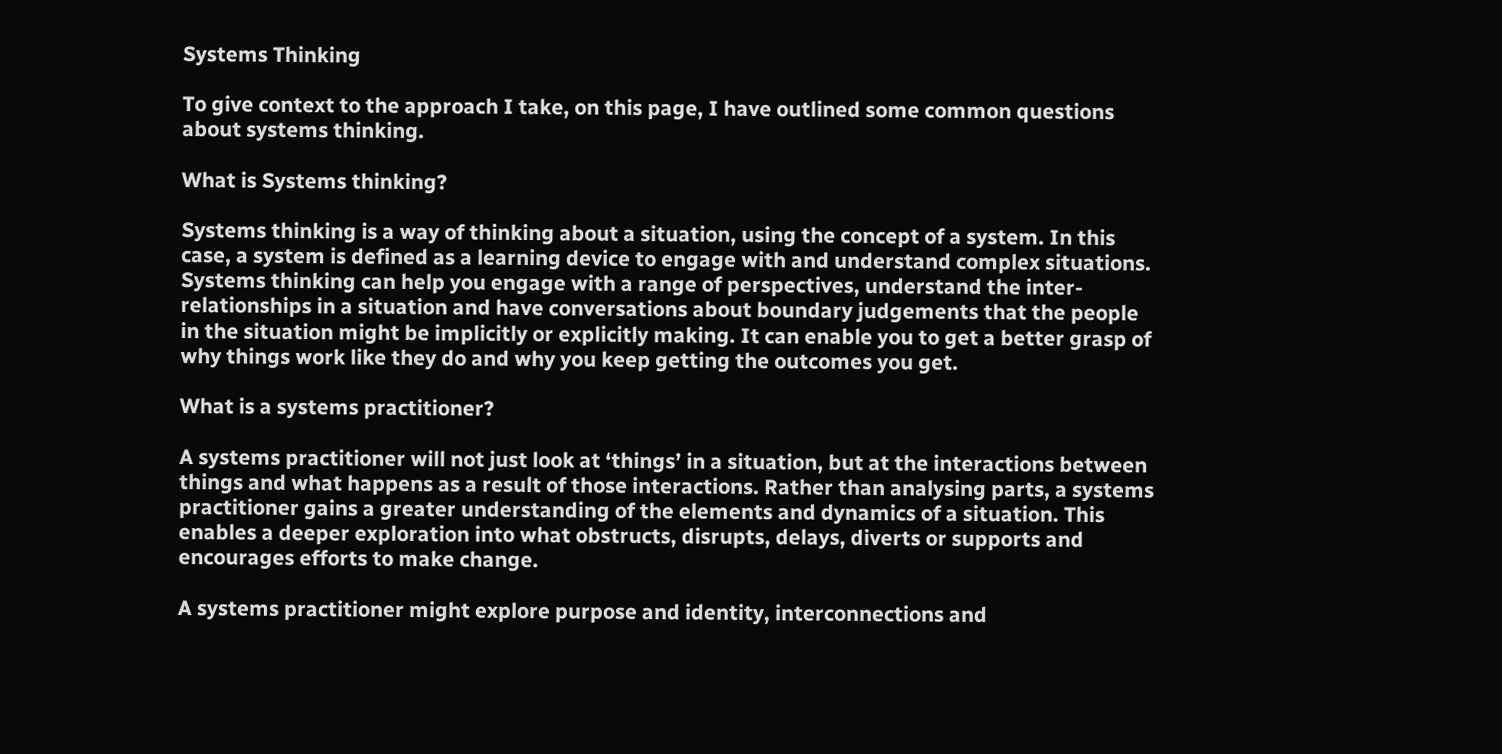Systems Thinking

To give context to the approach I take, on this page, I have outlined some common questions about systems thinking.

What is Systems thinking?

Systems thinking is a way of thinking about a situation, using the concept of a system. In this case, a system is defined as a learning device to engage with and understand complex situations. Systems thinking can help you engage with a range of perspectives, understand the inter-relationships in a situation and have conversations about boundary judgements that the people in the situation might be implicitly or explicitly making. It can enable you to get a better grasp of why things work like they do and why you keep getting the outcomes you get.

What is a systems practitioner?

A systems practitioner will not just look at ‘things’ in a situation, but at the interactions between things and what happens as a result of those interactions. Rather than analysing parts, a systems practitioner gains a greater understanding of the elements and dynamics of a situation. This enables a deeper exploration into what obstructs, disrupts, delays, diverts or supports and encourages efforts to make change.

A systems practitioner might explore purpose and identity, interconnections and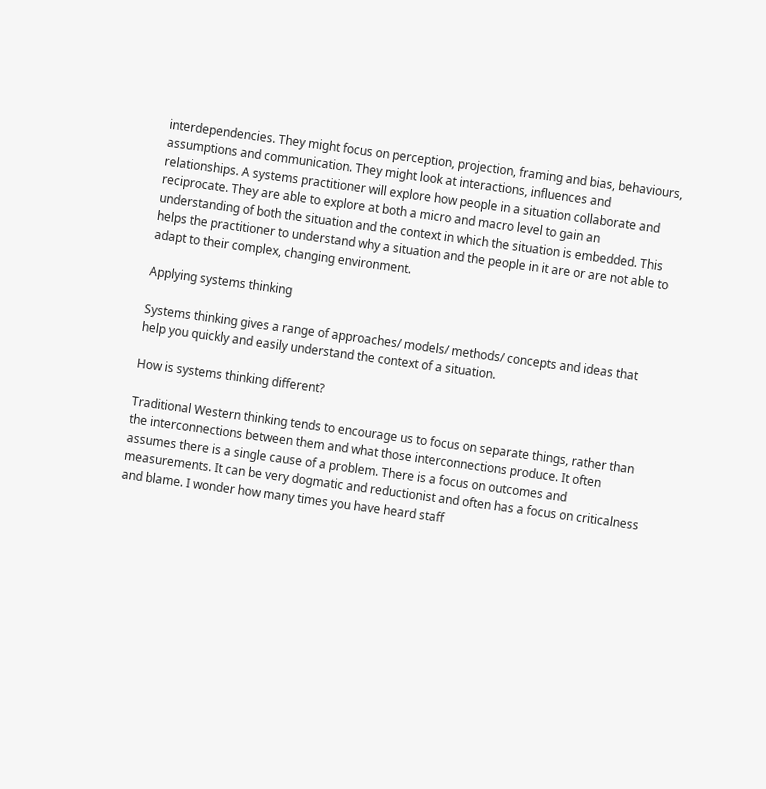interdependencies. They might focus on perception, projection, framing and bias, behaviours, assumptions and communication. They might look at interactions, influences and relationships. A systems practitioner will explore how people in a situation collaborate and reciprocate. They are able to explore at both a micro and macro level to gain an understanding of both the situation and the context in which the situation is embedded. This helps the practitioner to understand why a situation and the people in it are or are not able to adapt to their complex, changing environment.

Applying systems thinking

Systems thinking gives a range of approaches/ models/ methods/ concepts and ideas that help you quickly and easily understand the context of a situation.

How is systems thinking different?

Traditional Western thinking tends to encourage us to focus on separate things, rather than the interconnections between them and what those interconnections produce. It often assumes there is a single cause of a problem. There is a focus on outcomes and measurements. It can be very dogmatic and reductionist and often has a focus on criticalness and blame. I wonder how many times you have heard staff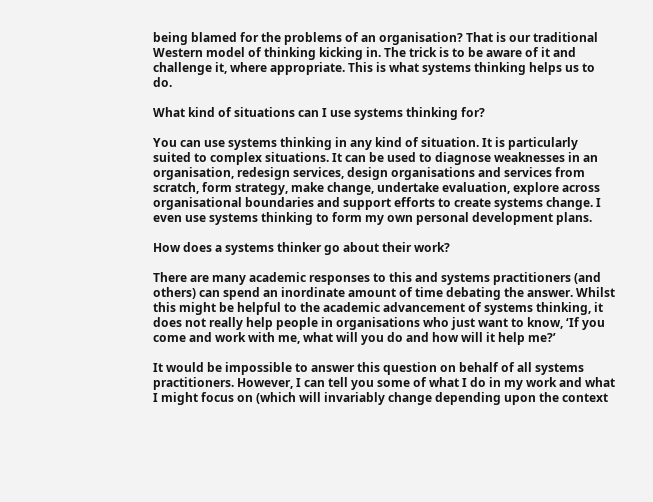being blamed for the problems of an organisation? That is our traditional Western model of thinking kicking in. The trick is to be aware of it and challenge it, where appropriate. This is what systems thinking helps us to do.

What kind of situations can I use systems thinking for?

You can use systems thinking in any kind of situation. It is particularly suited to complex situations. It can be used to diagnose weaknesses in an organisation, redesign services, design organisations and services from scratch, form strategy, make change, undertake evaluation, explore across organisational boundaries and support efforts to create systems change. I even use systems thinking to form my own personal development plans.

How does a systems thinker go about their work?

There are many academic responses to this and systems practitioners (and others) can spend an inordinate amount of time debating the answer. Whilst this might be helpful to the academic advancement of systems thinking, it does not really help people in organisations who just want to know, ‘If you come and work with me, what will you do and how will it help me?’

It would be impossible to answer this question on behalf of all systems practitioners. However, I can tell you some of what I do in my work and what I might focus on (which will invariably change depending upon the context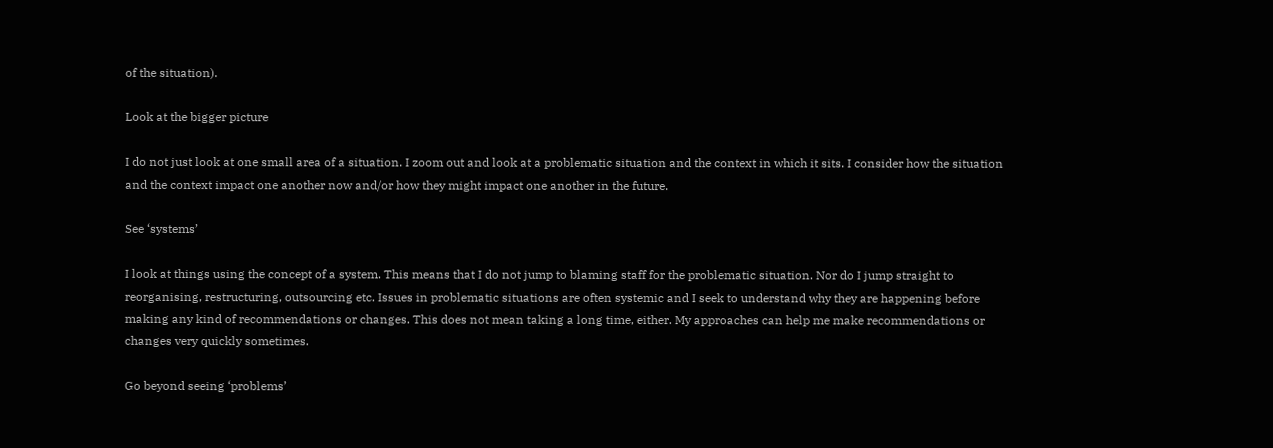of the situation).

Look at the bigger picture

I do not just look at one small area of a situation. I zoom out and look at a problematic situation and the context in which it sits. I consider how the situation and the context impact one another now and/or how they might impact one another in the future.

See ‘systems’

I look at things using the concept of a system. This means that I do not jump to blaming staff for the problematic situation. Nor do I jump straight to reorganising, restructuring, outsourcing etc. Issues in problematic situations are often systemic and I seek to understand why they are happening before making any kind of recommendations or changes. This does not mean taking a long time, either. My approaches can help me make recommendations or changes very quickly sometimes.

Go beyond seeing ‘problems’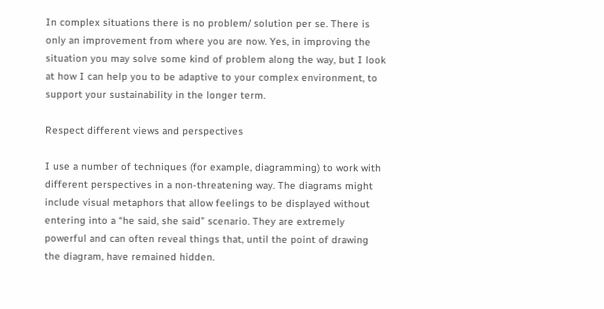In complex situations there is no problem/ solution per se. There is only an improvement from where you are now. Yes, in improving the situation you may solve some kind of problem along the way, but I look at how I can help you to be adaptive to your complex environment, to support your sustainability in the longer term.

Respect different views and perspectives

I use a number of techniques (for example, diagramming) to work with different perspectives in a non-threatening way. The diagrams might include visual metaphors that allow feelings to be displayed without entering into a “he said, she said” scenario. They are extremely powerful and can often reveal things that, until the point of drawing the diagram, have remained hidden.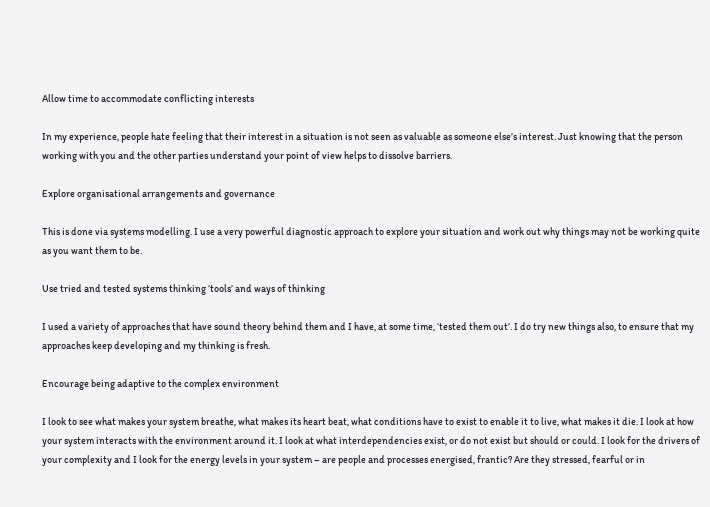Allow time to accommodate conflicting interests

In my experience, people hate feeling that their interest in a situation is not seen as valuable as someone else’s interest. Just knowing that the person working with you and the other parties understand your point of view helps to dissolve barriers.

Explore organisational arrangements and governance

This is done via systems modelling. I use a very powerful diagnostic approach to explore your situation and work out why things may not be working quite as you want them to be.

Use tried and tested systems thinking ‘tools’ and ways of thinking

I used a variety of approaches that have sound theory behind them and I have, at some time, ‘tested them out’. I do try new things also, to ensure that my approaches keep developing and my thinking is fresh.

Encourage being adaptive to the complex environment

I look to see what makes your system breathe, what makes its heart beat, what conditions have to exist to enable it to live, what makes it die. I look at how your system interacts with the environment around it. I look at what interdependencies exist, or do not exist but should or could. I look for the drivers of your complexity and I look for the energy levels in your system – are people and processes energised, frantic? Are they stressed, fearful or in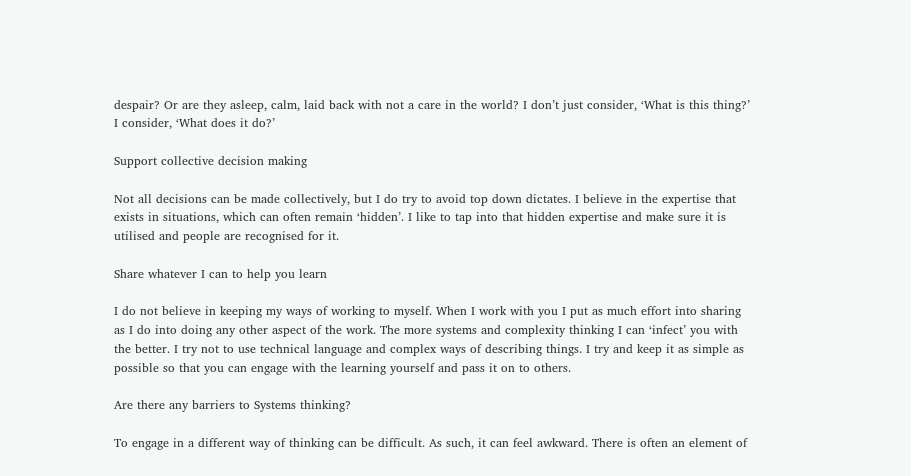despair? Or are they asleep, calm, laid back with not a care in the world? I don’t just consider, ‘What is this thing?’ I consider, ‘What does it do?’

Support collective decision making

Not all decisions can be made collectively, but I do try to avoid top down dictates. I believe in the expertise that exists in situations, which can often remain ‘hidden’. I like to tap into that hidden expertise and make sure it is utilised and people are recognised for it.

Share whatever I can to help you learn

I do not believe in keeping my ways of working to myself. When I work with you I put as much effort into sharing as I do into doing any other aspect of the work. The more systems and complexity thinking I can ‘infect’ you with the better. I try not to use technical language and complex ways of describing things. I try and keep it as simple as possible so that you can engage with the learning yourself and pass it on to others.

Are there any barriers to Systems thinking?

To engage in a different way of thinking can be difficult. As such, it can feel awkward. There is often an element of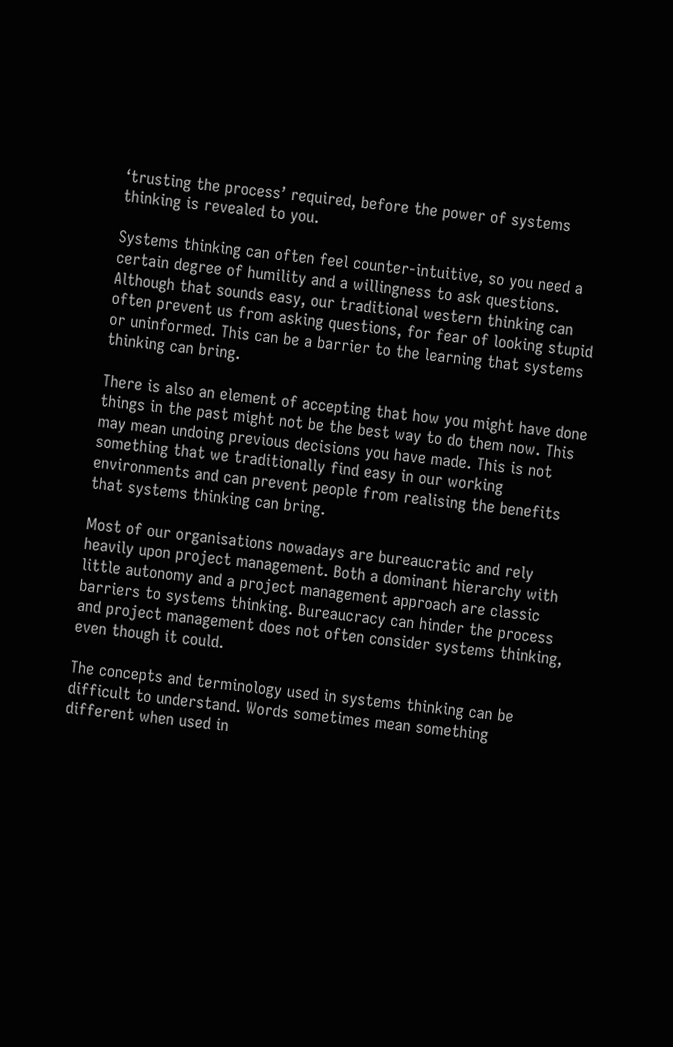‘trusting the process’ required, before the power of systems thinking is revealed to you.

Systems thinking can often feel counter-intuitive, so you need a certain degree of humility and a willingness to ask questions. Although that sounds easy, our traditional western thinking can often prevent us from asking questions, for fear of looking stupid or uninformed. This can be a barrier to the learning that systems thinking can bring.

There is also an element of accepting that how you might have done things in the past might not be the best way to do them now. This may mean undoing previous decisions you have made. This is not something that we traditionally find easy in our working environments and can prevent people from realising the benefits that systems thinking can bring.

Most of our organisations nowadays are bureaucratic and rely heavily upon project management. Both a dominant hierarchy with little autonomy and a project management approach are classic barriers to systems thinking. Bureaucracy can hinder the process and project management does not often consider systems thinking, even though it could.

The concepts and terminology used in systems thinking can be difficult to understand. Words sometimes mean something different when used in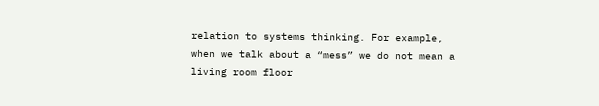relation to systems thinking. For example, when we talk about a “mess” we do not mean a living room floor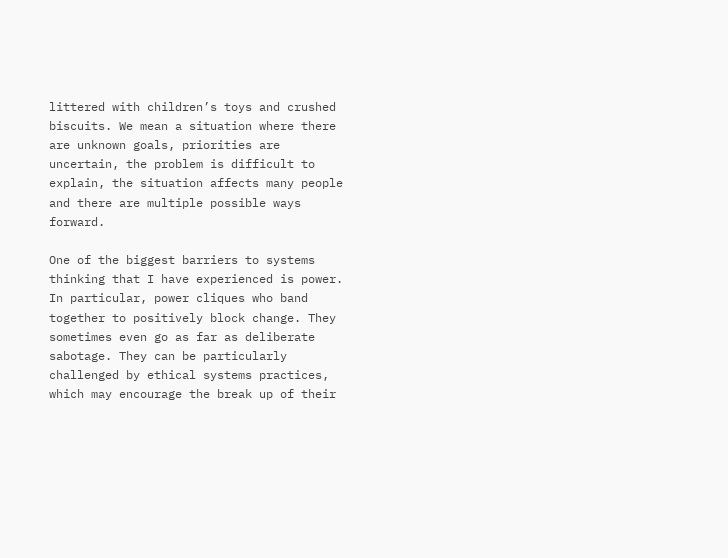littered with children’s toys and crushed biscuits. We mean a situation where there are unknown goals, priorities are uncertain, the problem is difficult to explain, the situation affects many people and there are multiple possible ways forward.

One of the biggest barriers to systems thinking that I have experienced is power. In particular, power cliques who band together to positively block change. They sometimes even go as far as deliberate sabotage. They can be particularly challenged by ethical systems practices, which may encourage the break up of their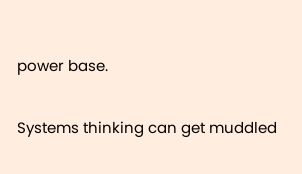power base.

Systems thinking can get muddled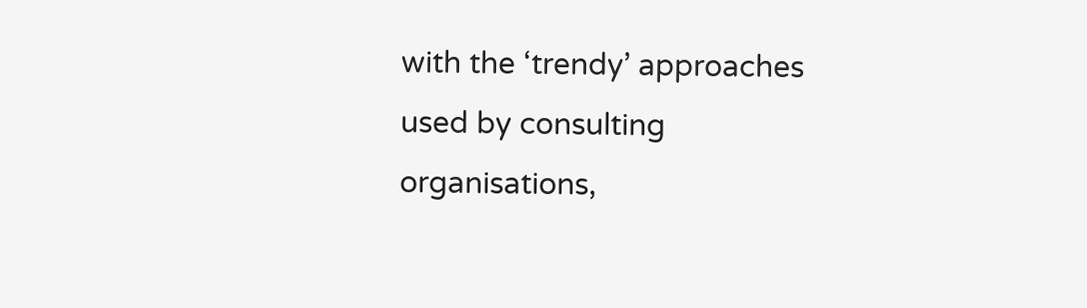with the ‘trendy’ approaches used by consulting organisations,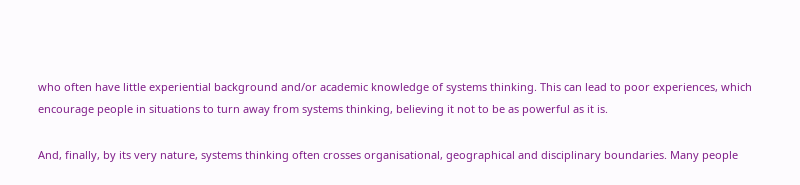who often have little experiential background and/or academic knowledge of systems thinking. This can lead to poor experiences, which encourage people in situations to turn away from systems thinking, believing it not to be as powerful as it is.

And, finally, by its very nature, systems thinking often crosses organisational, geographical and disciplinary boundaries. Many people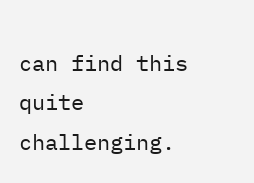can find this quite challenging.